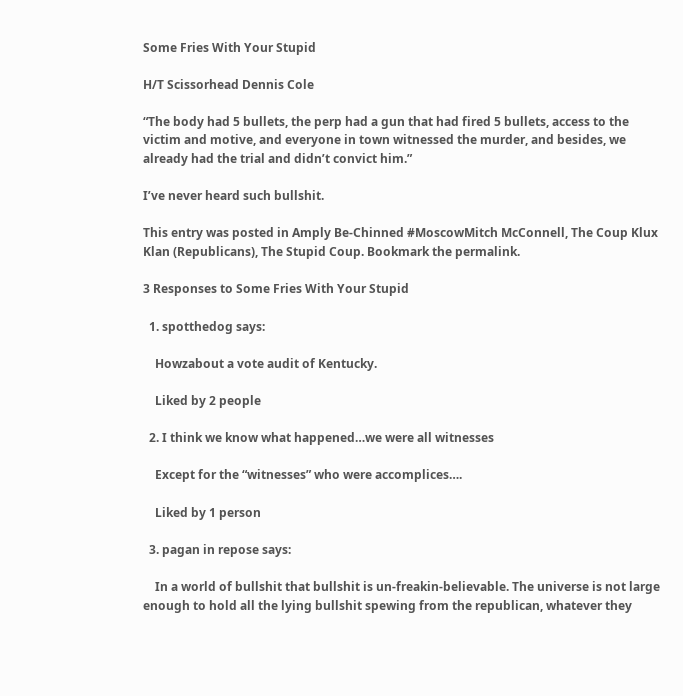Some Fries With Your Stupid

H/T Scissorhead Dennis Cole

“The body had 5 bullets, the perp had a gun that had fired 5 bullets, access to the victim and motive, and everyone in town witnessed the murder, and besides, we already had the trial and didn’t convict him.”

I’ve never heard such bullshit.

This entry was posted in Amply Be-Chinned #MoscowMitch McConnell, The Coup Klux Klan (Republicans), The Stupid Coup. Bookmark the permalink.

3 Responses to Some Fries With Your Stupid

  1. spotthedog says:

    Howzabout a vote audit of Kentucky.

    Liked by 2 people

  2. I think we know what happened…we were all witnesses

    Except for the “witnesses” who were accomplices….

    Liked by 1 person

  3. pagan in repose says:

    In a world of bullshit that bullshit is un-freakin-believable. The universe is not large enough to hold all the lying bullshit spewing from the republican, whatever they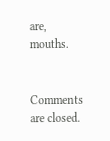are, mouths.


Comments are closed.